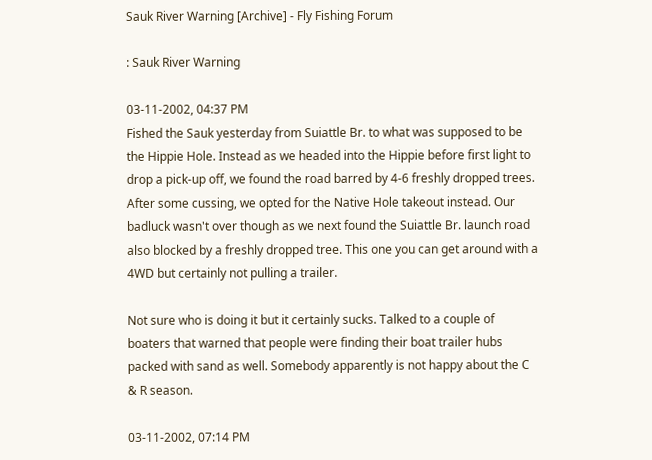Sauk River Warning [Archive] - Fly Fishing Forum

: Sauk River Warning

03-11-2002, 04:37 PM
Fished the Sauk yesterday from Suiattle Br. to what was supposed to be the Hippie Hole. Instead as we headed into the Hippie before first light to drop a pick-up off, we found the road barred by 4-6 freshly dropped trees. After some cussing, we opted for the Native Hole takeout instead. Our badluck wasn't over though as we next found the Suiattle Br. launch road also blocked by a freshly dropped tree. This one you can get around with a 4WD but certainly not pulling a trailer.

Not sure who is doing it but it certainly sucks. Talked to a couple of boaters that warned that people were finding their boat trailer hubs packed with sand as well. Somebody apparently is not happy about the C & R season.

03-11-2002, 07:14 PM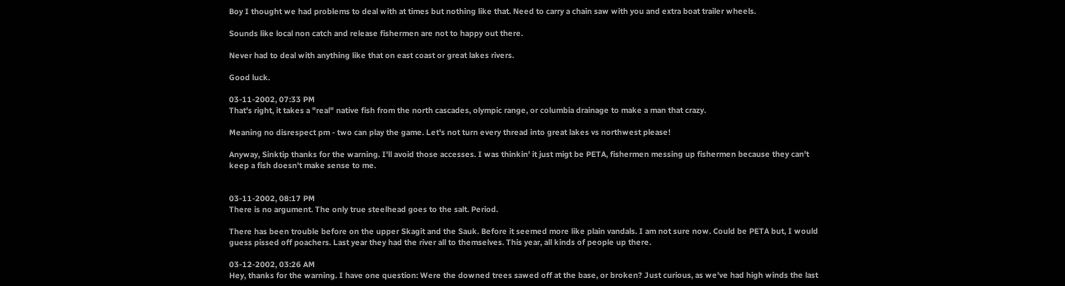Boy I thought we had problems to deal with at times but nothing like that. Need to carry a chain saw with you and extra boat trailer wheels.

Sounds like local non catch and release fishermen are not to happy out there.

Never had to deal with anything like that on east coast or great lakes rivers.

Good luck.

03-11-2002, 07:33 PM
That's right, it takes a "real" native fish from the north cascades, olympic range, or columbia drainage to make a man that crazy.

Meaning no disrespect pm - two can play the game. Let's not turn every thread into great lakes vs northwest please!

Anyway, Sinktip thanks for the warning. I'll avoid those accesses. I was thinkin' it just migt be PETA, fishermen messing up fishermen because they can't keep a fish doesn't make sense to me.


03-11-2002, 08:17 PM
There is no argument. The only true steelhead goes to the salt. Period.

There has been trouble before on the upper Skagit and the Sauk. Before it seemed more like plain vandals. I am not sure now. Could be PETA but, I would guess pissed off poachers. Last year they had the river all to themselves. This year, all kinds of people up there.

03-12-2002, 03:26 AM
Hey, thanks for the warning. I have one question: Were the downed trees sawed off at the base, or broken? Just curious, as we've had high winds the last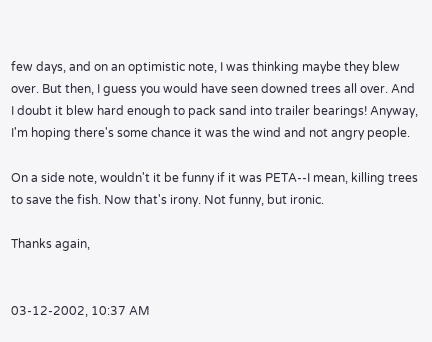few days, and on an optimistic note, I was thinking maybe they blew over. But then, I guess you would have seen downed trees all over. And I doubt it blew hard enough to pack sand into trailer bearings! Anyway, I'm hoping there's some chance it was the wind and not angry people.

On a side note, wouldn't it be funny if it was PETA--I mean, killing trees to save the fish. Now that's irony. Not funny, but ironic.

Thanks again,


03-12-2002, 10:37 AM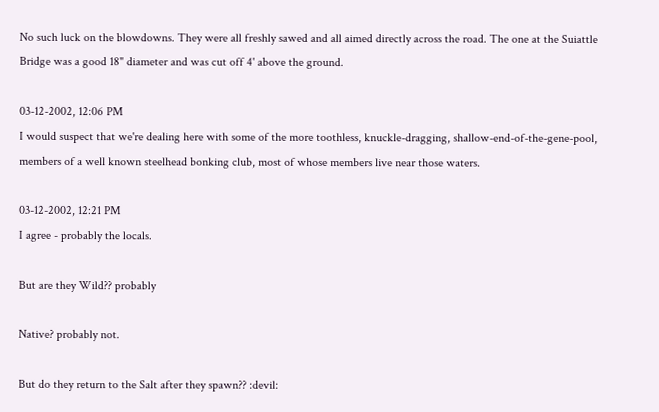No such luck on the blowdowns. They were all freshly sawed and all aimed directly across the road. The one at the Suiattle Bridge was a good 18" diameter and was cut off 4' above the ground.

03-12-2002, 12:06 PM
I would suspect that we're dealing here with some of the more toothless, knuckle-dragging, shallow-end-of-the-gene-pool, members of a well known steelhead bonking club, most of whose members live near those waters.

03-12-2002, 12:21 PM
I agree - probably the locals.

But are they Wild?? probably

Native? probably not.

But do they return to the Salt after they spawn?? :devil: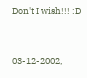Don't I wish!!! :D



03-12-2002,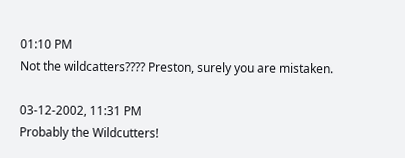01:10 PM
Not the wildcatters???? Preston, surely you are mistaken.

03-12-2002, 11:31 PM
Probably the Wildcutters!